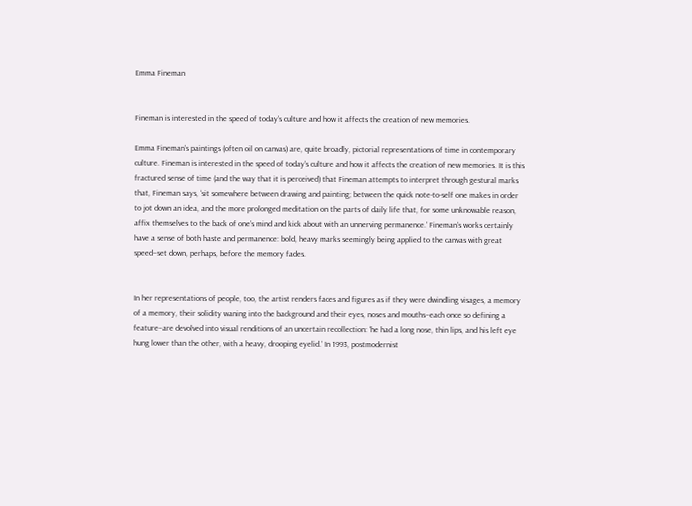Emma Fineman


Fineman is interested in the speed of today’s culture and how it affects the creation of new memories.

Emma Fineman’s paintings (often oil on canvas) are, quite broadly, pictorial representations of time in contemporary culture. Fineman is interested in the speed of today’s culture and how it affects the creation of new memories. It is this fractured sense of time (and the way that it is perceived) that Fineman attempts to interpret through gestural marks that, Fineman says, ‘sit somewhere between drawing and painting; between the quick note-to-self one makes in order to jot down an idea, and the more prolonged meditation on the parts of daily life that, for some unknowable reason, affix themselves to the back of one’s mind and kick about with an unnerving permanence.’ Fineman’s works certainly have a sense of both haste and permanence: bold, heavy marks seemingly being applied to the canvas with great speed–set down, perhaps, before the memory fades.


In her representations of people, too, the artist renders faces and figures as if they were dwindling visages, a memory of a memory, their solidity waning into the background and their eyes, noses and mouths–each once so defining a feature–are devolved into visual renditions of an uncertain recollection: ‘he had a long nose, thin lips, and his left eye hung lower than the other, with a heavy, drooping eyelid.’ In 1993, postmodernist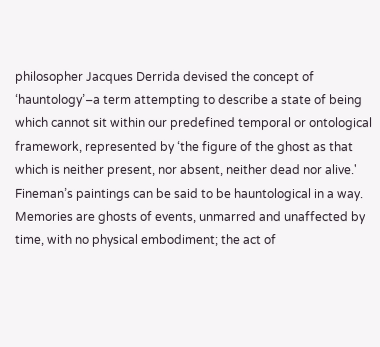philosopher Jacques Derrida devised the concept of ‘hauntology’–a term attempting to describe a state of being which cannot sit within our predefined temporal or ontological framework, represented by ‘the figure of the ghost as that which is neither present, nor absent, neither dead nor alive.' Fineman’s paintings can be said to be hauntological in a way. Memories are ghosts of events, unmarred and unaffected by time, with no physical embodiment; the act of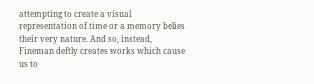attempting to create a visual representation of time or a memory belies their very nature. And so, instead, Fineman deftly creates works which cause us to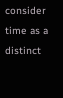consider time as a distinct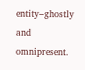entity–ghostly and omnipresent.